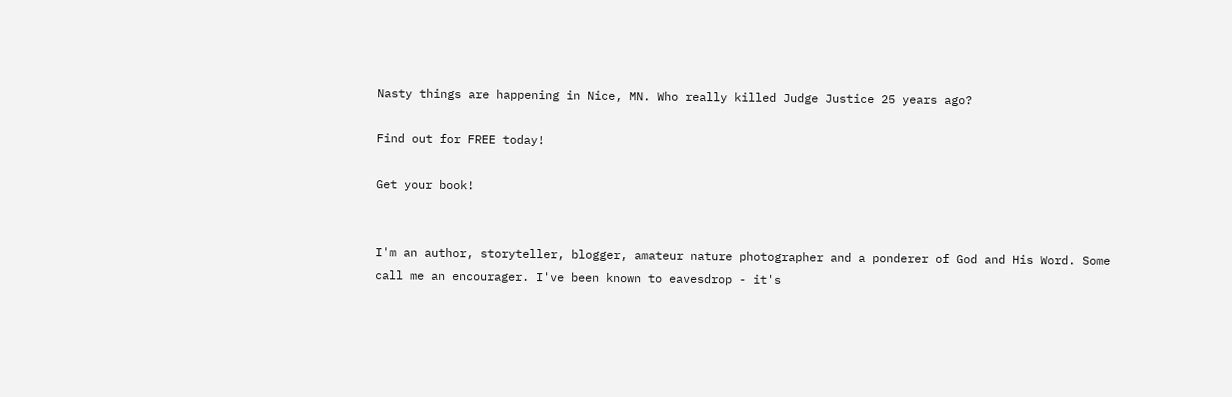Nasty things are happening in Nice, MN. Who really killed Judge Justice 25 years ago?

Find out for FREE today!

Get your book!


I'm an author, storyteller, blogger, amateur nature photographer and a ponderer of God and His Word. Some call me an encourager. I've been known to eavesdrop - it's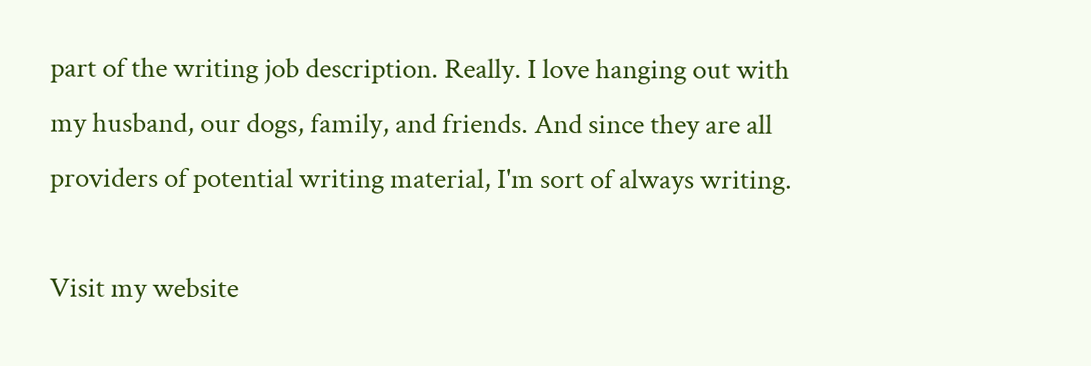part of the writing job description. Really. I love hanging out with my husband, our dogs, family, and friends. And since they are all providers of potential writing material, I'm sort of always writing.

Visit my website